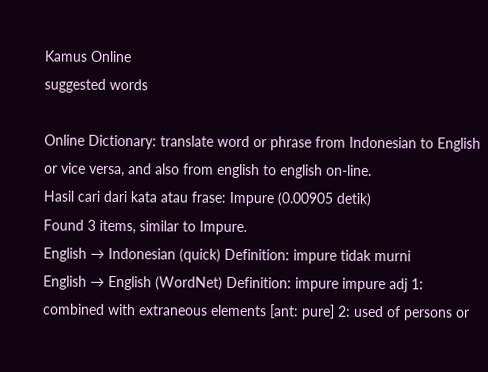Kamus Online
suggested words

Online Dictionary: translate word or phrase from Indonesian to English or vice versa, and also from english to english on-line.
Hasil cari dari kata atau frase: Impure (0.00905 detik)
Found 3 items, similar to Impure.
English → Indonesian (quick) Definition: impure tidak murni
English → English (WordNet) Definition: impure impure adj 1: combined with extraneous elements [ant: pure] 2: used of persons or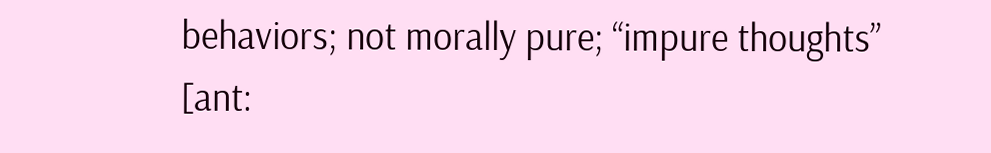behaviors; not morally pure; “impure thoughts” [ant: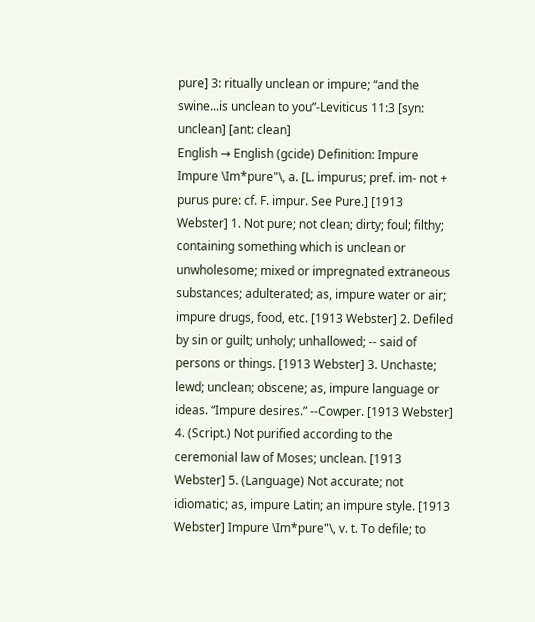pure] 3: ritually unclean or impure; “and the swine...is unclean to you”-Leviticus 11:3 [syn: unclean] [ant: clean]
English → English (gcide) Definition: Impure Impure \Im*pure"\, a. [L. impurus; pref. im- not + purus pure: cf. F. impur. See Pure.] [1913 Webster] 1. Not pure; not clean; dirty; foul; filthy; containing something which is unclean or unwholesome; mixed or impregnated extraneous substances; adulterated; as, impure water or air; impure drugs, food, etc. [1913 Webster] 2. Defiled by sin or guilt; unholy; unhallowed; -- said of persons or things. [1913 Webster] 3. Unchaste; lewd; unclean; obscene; as, impure language or ideas. “Impure desires.” --Cowper. [1913 Webster] 4. (Script.) Not purified according to the ceremonial law of Moses; unclean. [1913 Webster] 5. (Language) Not accurate; not idiomatic; as, impure Latin; an impure style. [1913 Webster] Impure \Im*pure"\, v. t. To defile; to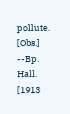pollute. [Obs.] --Bp. Hall. [1913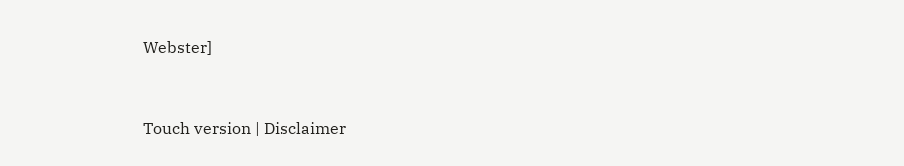Webster]


Touch version | Disclaimer